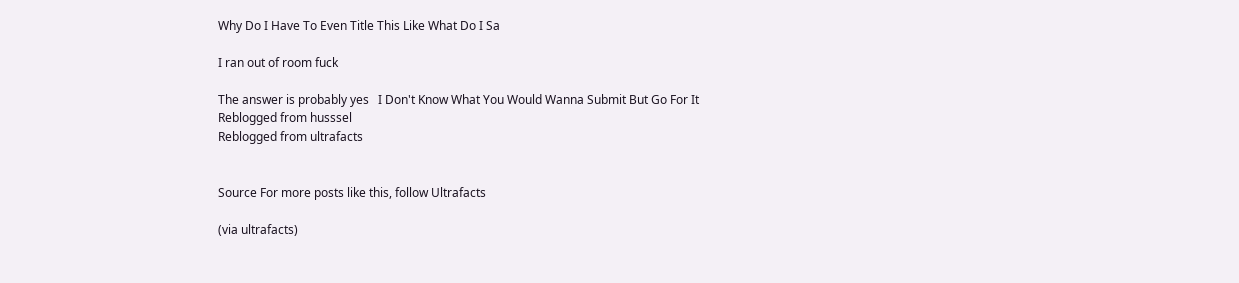Why Do I Have To Even Title This Like What Do I Sa

I ran out of room fuck

The answer is probably yes   I Don't Know What You Would Wanna Submit But Go For It
Reblogged from husssel
Reblogged from ultrafacts


Source For more posts like this, follow Ultrafacts

(via ultrafacts)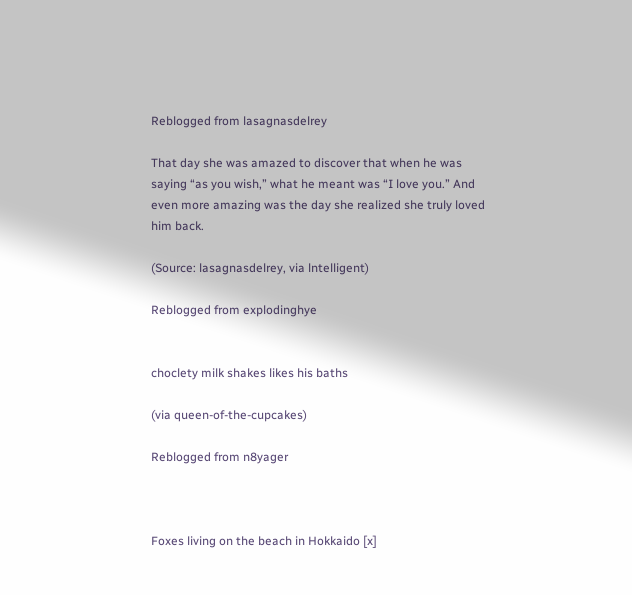Reblogged from lasagnasdelrey

That day she was amazed to discover that when he was saying “as you wish,” what he meant was “I love you.” And even more amazing was the day she realized she truly loved him back.

(Source: lasagnasdelrey, via lntelligent)

Reblogged from explodinghye


choclety milk shakes likes his baths

(via queen-of-the-cupcakes)

Reblogged from n8yager



Foxes living on the beach in Hokkaido [x]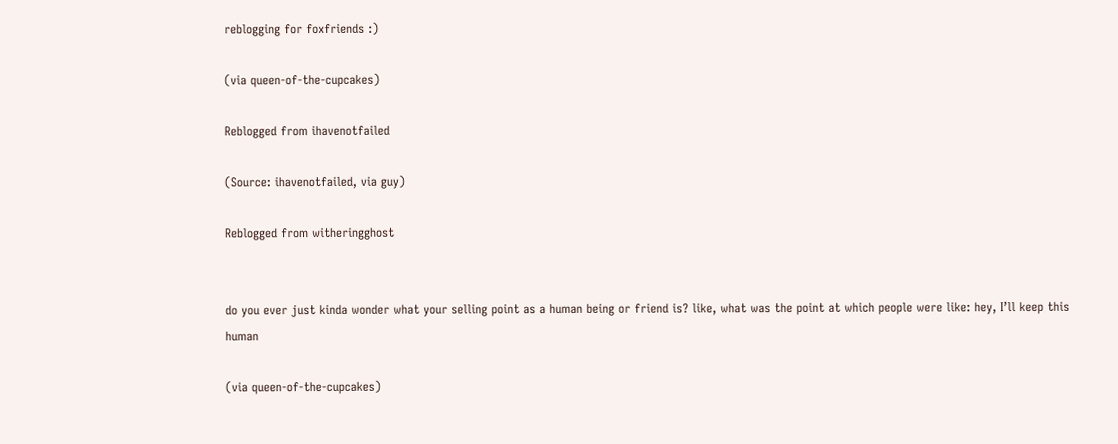reblogging for foxfriends :)

(via queen-of-the-cupcakes)

Reblogged from ihavenotfailed

(Source: ihavenotfailed, via guy)

Reblogged from witheringghost


do you ever just kinda wonder what your selling point as a human being or friend is? like, what was the point at which people were like: hey, I’ll keep this human

(via queen-of-the-cupcakes)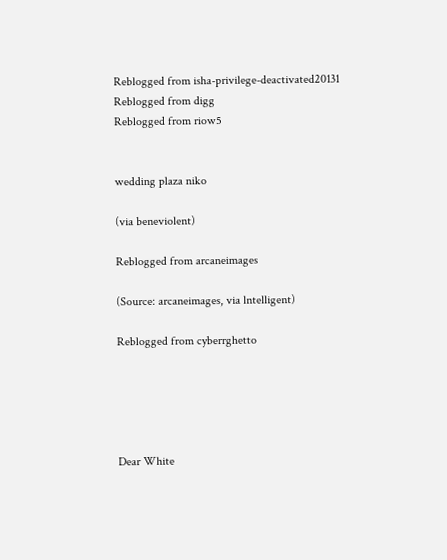Reblogged from isha-privilege-deactivated20131
Reblogged from digg
Reblogged from riow5


wedding plaza niko

(via beneviolent)

Reblogged from arcaneimages

(Source: arcaneimages, via lntelligent)

Reblogged from cyberrghetto





Dear White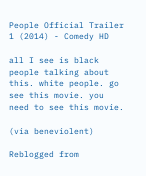People Official Trailer 1 (2014) - Comedy HD

all I see is black people talking about this. white people. go see this movie. you need to see this movie.

(via beneviolent)

Reblogged from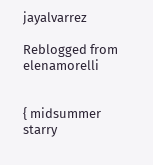jayalvarrez

Reblogged from elenamorelli


{ midsummer starry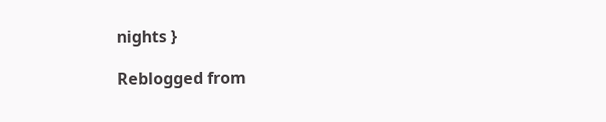nights }

Reblogged from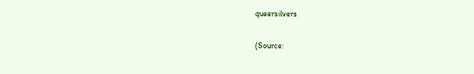queersilvers

(Source: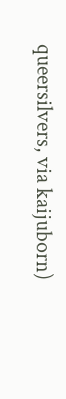queersilvers, via kaijuborn)